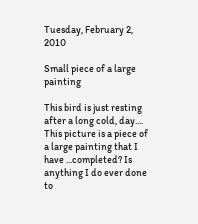Tuesday, February 2, 2010

Small piece of a large painting

This bird is just resting after a long cold, day.... This picture is a piece of a large painting that I have ...completed? Is anything I do ever done to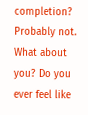completion? Probably not. What about you? Do you ever feel like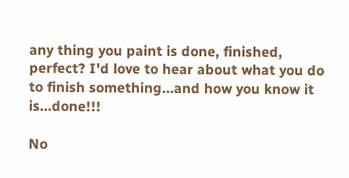any thing you paint is done, finished, perfect? I'd love to hear about what you do to finish something...and how you know it is...done!!!

No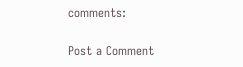comments:

Post a Comment